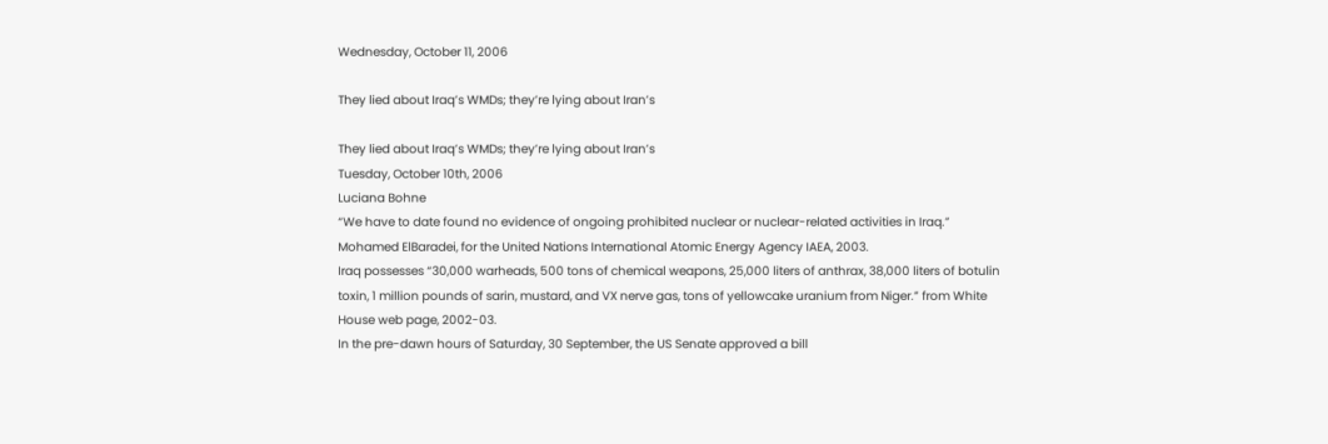Wednesday, October 11, 2006

They lied about Iraq’s WMDs; they’re lying about Iran’s

They lied about Iraq’s WMDs; they’re lying about Iran’s
Tuesday, October 10th, 2006
Luciana Bohne
“We have to date found no evidence of ongoing prohibited nuclear or nuclear-related activities in Iraq.” Mohamed ElBaradei, for the United Nations International Atomic Energy Agency IAEA, 2003.
Iraq possesses “30,000 warheads, 500 tons of chemical weapons, 25,000 liters of anthrax, 38,000 liters of botulin toxin, 1 million pounds of sarin, mustard, and VX nerve gas, tons of yellowcake uranium from Niger.” from White House web page, 2002-03.
In the pre-dawn hours of Saturday, 30 September, the US Senate approved a bill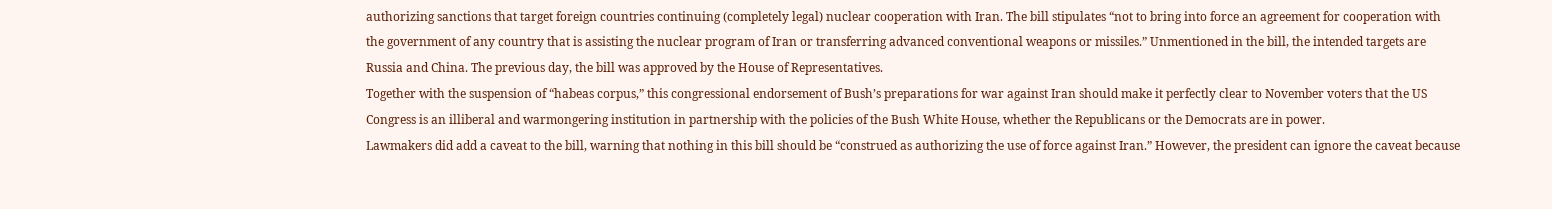authorizing sanctions that target foreign countries continuing (completely legal) nuclear cooperation with Iran. The bill stipulates “not to bring into force an agreement for cooperation with the government of any country that is assisting the nuclear program of Iran or transferring advanced conventional weapons or missiles.” Unmentioned in the bill, the intended targets are Russia and China. The previous day, the bill was approved by the House of Representatives.
Together with the suspension of “habeas corpus,” this congressional endorsement of Bush’s preparations for war against Iran should make it perfectly clear to November voters that the US Congress is an illiberal and warmongering institution in partnership with the policies of the Bush White House, whether the Republicans or the Democrats are in power.
Lawmakers did add a caveat to the bill, warning that nothing in this bill should be “construed as authorizing the use of force against Iran.” However, the president can ignore the caveat because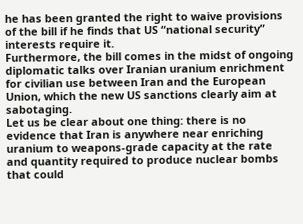he has been granted the right to waive provisions of the bill if he finds that US “national security” interests require it.
Furthermore, the bill comes in the midst of ongoing diplomatic talks over Iranian uranium enrichment for civilian use between Iran and the European Union, which the new US sanctions clearly aim at sabotaging.
Let us be clear about one thing: there is no evidence that Iran is anywhere near enriching uranium to weapons-grade capacity at the rate and quantity required to produce nuclear bombs that could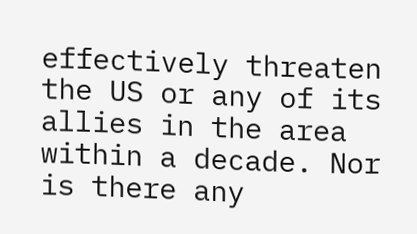effectively threaten the US or any of its allies in the area within a decade. Nor is there any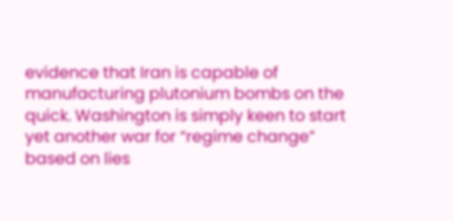evidence that Iran is capable of manufacturing plutonium bombs on the quick. Washington is simply keen to start yet another war for “regime change” based on lies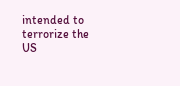intended to terrorize the US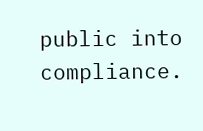public into compliance.